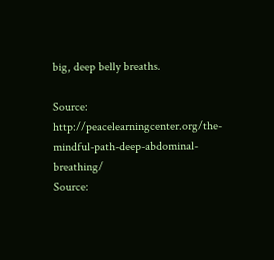big, deep belly breaths.

Source: http://peacelearningcenter.org/the-mindful-path-deep-abdominal-breathing/
Source: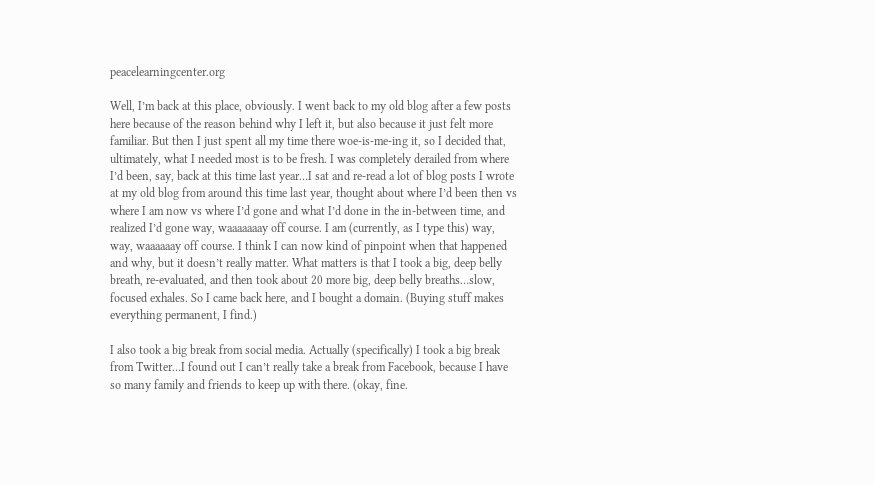peacelearningcenter.org

Well, I’m back at this place, obviously. I went back to my old blog after a few posts here because of the reason behind why I left it, but also because it just felt more familiar. But then I just spent all my time there woe-is-me-ing it, so I decided that, ultimately, what I needed most is to be fresh. I was completely derailed from where I’d been, say, back at this time last year…I sat and re-read a lot of blog posts I wrote at my old blog from around this time last year, thought about where I’d been then vs where I am now vs where I’d gone and what I’d done in the in-between time, and realized I’d gone way, waaaaaaay off course. I am (currently, as I type this) way, way, waaaaaay off course. I think I can now kind of pinpoint when that happened and why, but it doesn’t really matter. What matters is that I took a big, deep belly breath, re-evaluated, and then took about 20 more big, deep belly breaths…slow, focused exhales. So I came back here, and I bought a domain. (Buying stuff makes everything permanent, I find.)

I also took a big break from social media. Actually (specifically) I took a big break from Twitter…I found out I can’t really take a break from Facebook, because I have so many family and friends to keep up with there. (okay, fine.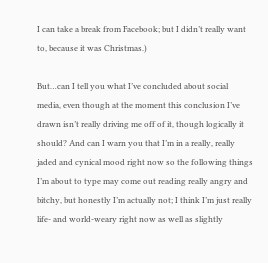I can take a break from Facebook; but I didn’t really want to, because it was Christmas.)

But…can I tell you what I’ve concluded about social media, even though at the moment this conclusion I’ve drawn isn’t really driving me off of it, though logically it should? And can I warn you that I’m in a really, really jaded and cynical mood right now so the following things I’m about to type may come out reading really angry and bitchy, but honestly I’m actually not; I think I’m just really life- and world-weary right now as well as slightly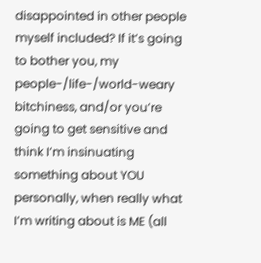disappointed in other people myself included? If it’s going to bother you, my people-/life-/world-weary bitchiness, and/or you’re going to get sensitive and think I’m insinuating something about YOU personally, when really what I’m writing about is ME (all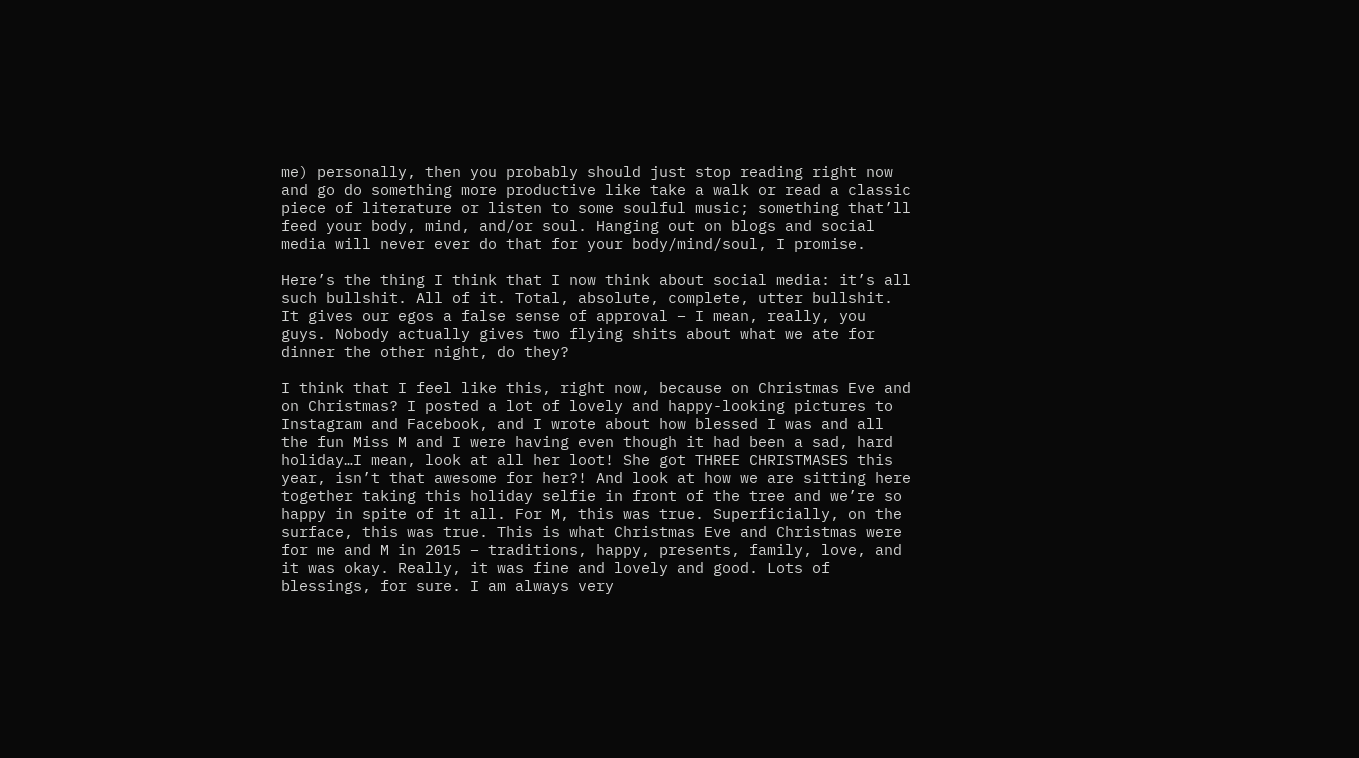me) personally, then you probably should just stop reading right now and go do something more productive like take a walk or read a classic piece of literature or listen to some soulful music; something that’ll feed your body, mind, and/or soul. Hanging out on blogs and social media will never ever do that for your body/mind/soul, I promise.

Here’s the thing I think that I now think about social media: it’s all such bullshit. All of it. Total, absolute, complete, utter bullshit. It gives our egos a false sense of approval – I mean, really, you guys. Nobody actually gives two flying shits about what we ate for dinner the other night, do they?

I think that I feel like this, right now, because on Christmas Eve and on Christmas? I posted a lot of lovely and happy-looking pictures to Instagram and Facebook, and I wrote about how blessed I was and all the fun Miss M and I were having even though it had been a sad, hard holiday…I mean, look at all her loot! She got THREE CHRISTMASES this year, isn’t that awesome for her?! And look at how we are sitting here together taking this holiday selfie in front of the tree and we’re so happy in spite of it all. For M, this was true. Superficially, on the surface, this was true. This is what Christmas Eve and Christmas were for me and M in 2015 – traditions, happy, presents, family, love, and it was okay. Really, it was fine and lovely and good. Lots of blessings, for sure. I am always very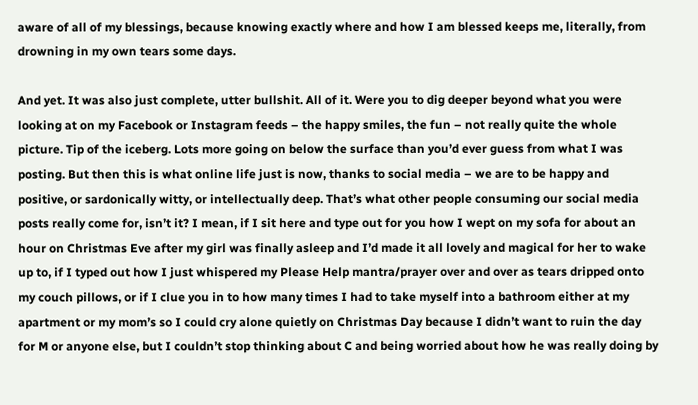aware of all of my blessings, because knowing exactly where and how I am blessed keeps me, literally, from drowning in my own tears some days.

And yet. It was also just complete, utter bullshit. All of it. Were you to dig deeper beyond what you were looking at on my Facebook or Instagram feeds – the happy smiles, the fun – not really quite the whole picture. Tip of the iceberg. Lots more going on below the surface than you’d ever guess from what I was posting. But then this is what online life just is now, thanks to social media – we are to be happy and positive, or sardonically witty, or intellectually deep. That’s what other people consuming our social media posts really come for, isn’t it? I mean, if I sit here and type out for you how I wept on my sofa for about an hour on Christmas Eve after my girl was finally asleep and I’d made it all lovely and magical for her to wake up to, if I typed out how I just whispered my Please Help mantra/prayer over and over as tears dripped onto my couch pillows, or if I clue you in to how many times I had to take myself into a bathroom either at my apartment or my mom’s so I could cry alone quietly on Christmas Day because I didn’t want to ruin the day for M or anyone else, but I couldn’t stop thinking about C and being worried about how he was really doing by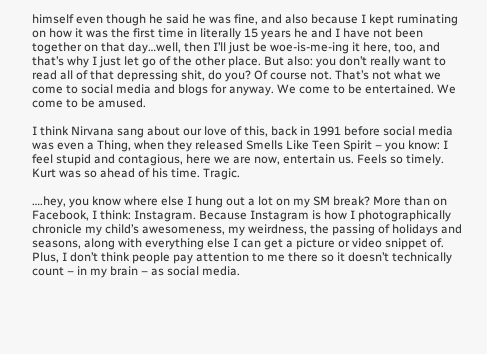himself even though he said he was fine, and also because I kept ruminating on how it was the first time in literally 15 years he and I have not been together on that day…well, then I’ll just be woe-is-me-ing it here, too, and that’s why I just let go of the other place. But also: you don’t really want to read all of that depressing shit, do you? Of course not. That’s not what we come to social media and blogs for anyway. We come to be entertained. We come to be amused.

I think Nirvana sang about our love of this, back in 1991 before social media was even a Thing, when they released Smells Like Teen Spirit – you know: I feel stupid and contagious, here we are now, entertain us. Feels so timely. Kurt was so ahead of his time. Tragic.

….hey, you know where else I hung out a lot on my SM break? More than on Facebook, I think: Instagram. Because Instagram is how I photographically chronicle my child’s awesomeness, my weirdness, the passing of holidays and seasons, along with everything else I can get a picture or video snippet of. Plus, I don’t think people pay attention to me there so it doesn’t technically count – in my brain – as social media.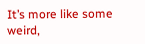It’s more like some weird,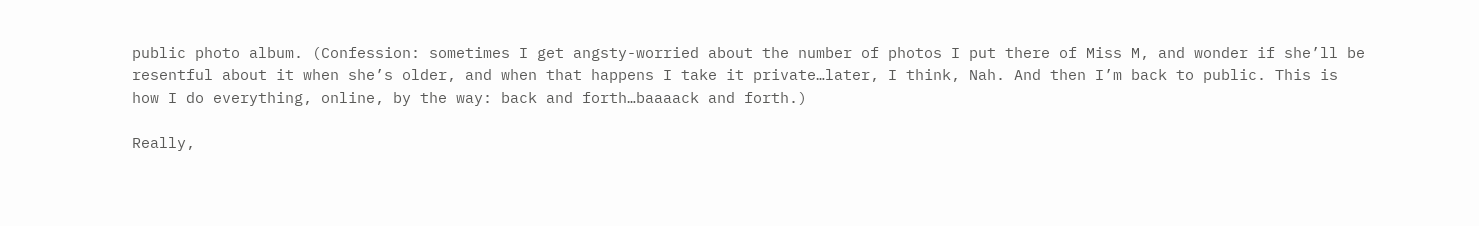public photo album. (Confession: sometimes I get angsty-worried about the number of photos I put there of Miss M, and wonder if she’ll be resentful about it when she’s older, and when that happens I take it private…later, I think, Nah. And then I’m back to public. This is how I do everything, online, by the way: back and forth…baaaack and forth.)

Really,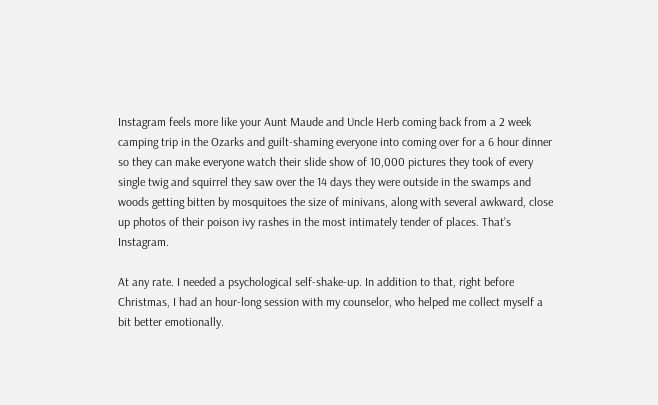Instagram feels more like your Aunt Maude and Uncle Herb coming back from a 2 week camping trip in the Ozarks and guilt-shaming everyone into coming over for a 6 hour dinner so they can make everyone watch their slide show of 10,000 pictures they took of every single twig and squirrel they saw over the 14 days they were outside in the swamps and woods getting bitten by mosquitoes the size of minivans, along with several awkward, close up photos of their poison ivy rashes in the most intimately tender of places. That’s Instagram.

At any rate. I needed a psychological self-shake-up. In addition to that, right before Christmas, I had an hour-long session with my counselor, who helped me collect myself a bit better emotionally.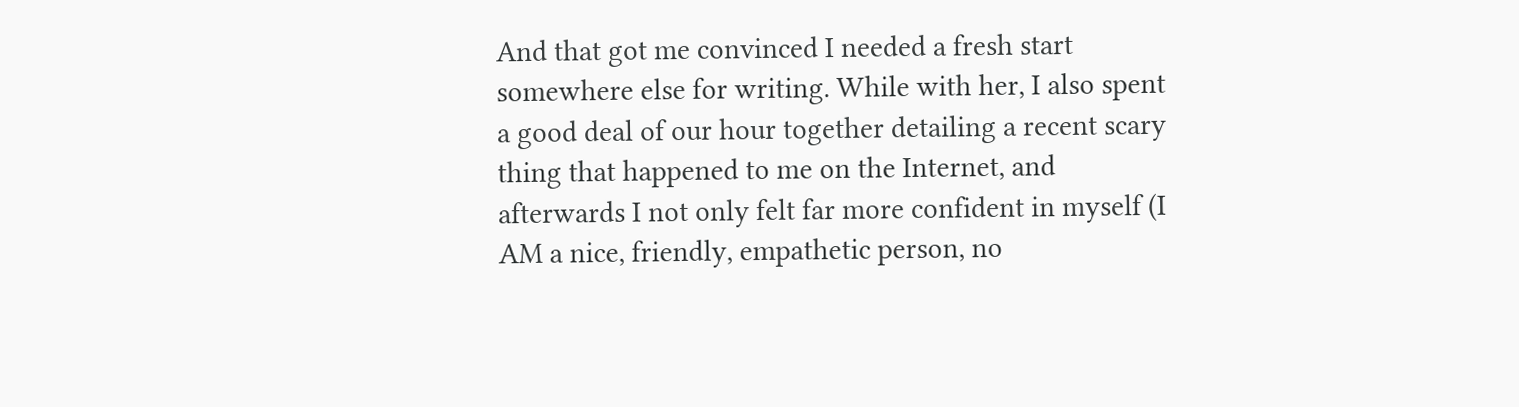And that got me convinced I needed a fresh start somewhere else for writing. While with her, I also spent a good deal of our hour together detailing a recent scary thing that happened to me on the Internet, and afterwards I not only felt far more confident in myself (I AM a nice, friendly, empathetic person, no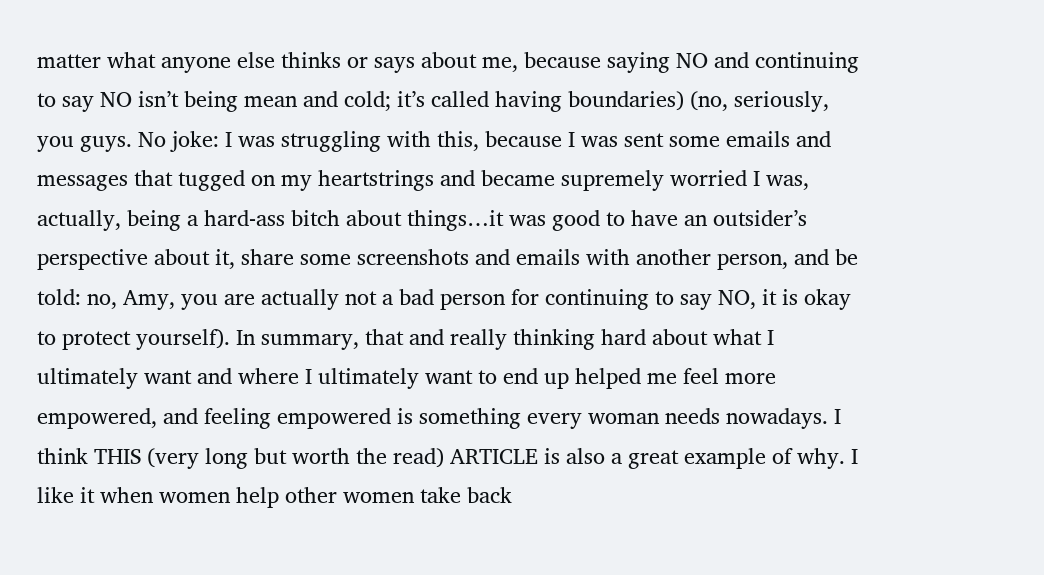matter what anyone else thinks or says about me, because saying NO and continuing to say NO isn’t being mean and cold; it’s called having boundaries) (no, seriously, you guys. No joke: I was struggling with this, because I was sent some emails and messages that tugged on my heartstrings and became supremely worried I was, actually, being a hard-ass bitch about things…it was good to have an outsider’s perspective about it, share some screenshots and emails with another person, and be told: no, Amy, you are actually not a bad person for continuing to say NO, it is okay to protect yourself). In summary, that and really thinking hard about what I ultimately want and where I ultimately want to end up helped me feel more empowered, and feeling empowered is something every woman needs nowadays. I think THIS (very long but worth the read) ARTICLE is also a great example of why. I like it when women help other women take back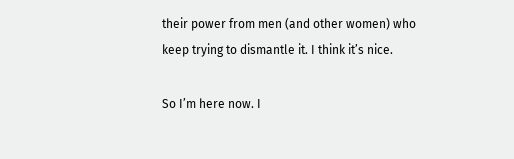their power from men (and other women) who keep trying to dismantle it. I think it’s nice.

So I’m here now. I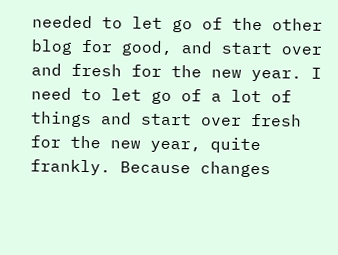needed to let go of the other blog for good, and start over and fresh for the new year. I need to let go of a lot of things and start over fresh for the new year, quite frankly. Because changes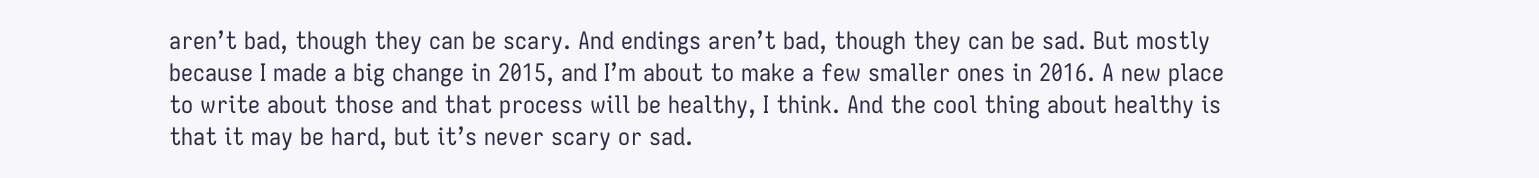aren’t bad, though they can be scary. And endings aren’t bad, though they can be sad. But mostly because I made a big change in 2015, and I’m about to make a few smaller ones in 2016. A new place to write about those and that process will be healthy, I think. And the cool thing about healthy is that it may be hard, but it’s never scary or sad.